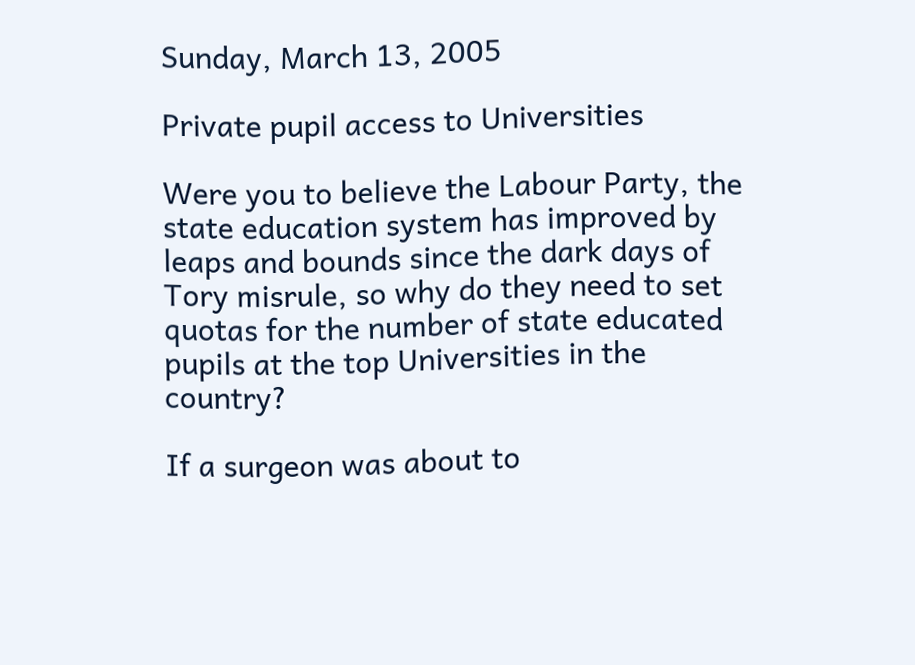Sunday, March 13, 2005

Private pupil access to Universities

Were you to believe the Labour Party, the state education system has improved by leaps and bounds since the dark days of Tory misrule, so why do they need to set quotas for the number of state educated pupils at the top Universities in the country?

If a surgeon was about to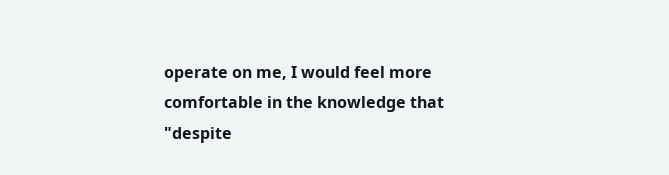operate on me, I would feel more comfortable in the knowledge that "despite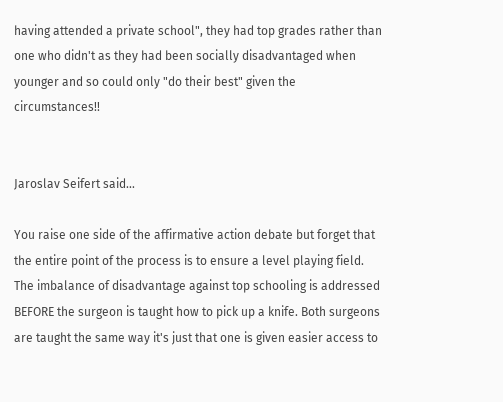having attended a private school", they had top grades rather than one who didn't as they had been socially disadvantaged when younger and so could only "do their best" given the circumstances!!


Jaroslav Seifert said...

You raise one side of the affirmative action debate but forget that the entire point of the process is to ensure a level playing field. The imbalance of disadvantage against top schooling is addressed BEFORE the surgeon is taught how to pick up a knife. Both surgeons are taught the same way it's just that one is given easier access to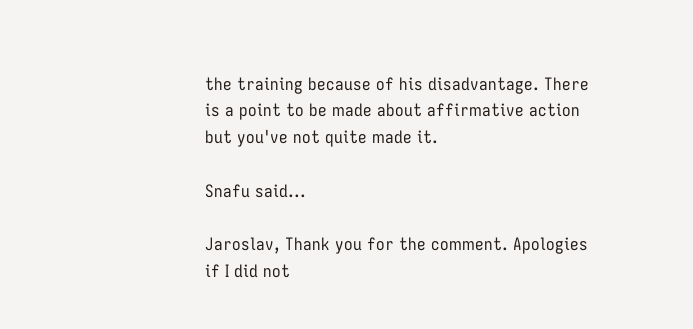the training because of his disadvantage. There is a point to be made about affirmative action but you've not quite made it.

Snafu said...

Jaroslav, Thank you for the comment. Apologies if I did not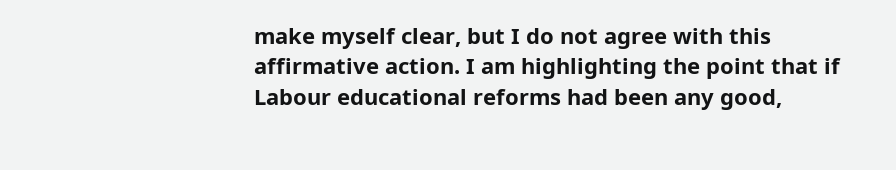make myself clear, but I do not agree with this affirmative action. I am highlighting the point that if Labour educational reforms had been any good,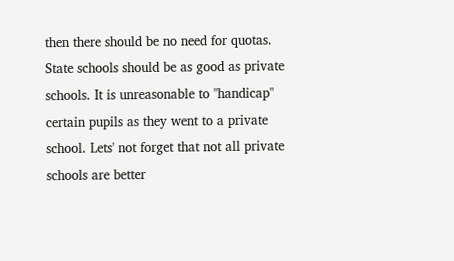then there should be no need for quotas.
State schools should be as good as private schools. It is unreasonable to "handicap" certain pupils as they went to a private school. Lets' not forget that not all private schools are better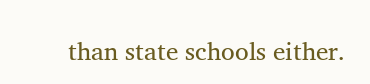than state schools either.